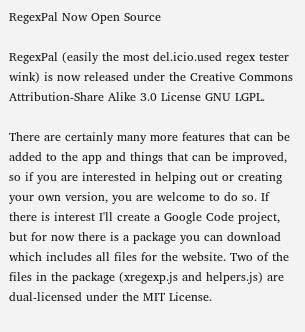RegexPal Now Open Source

RegexPal (easily the most del.icio.used regex tester wink) is now released under the Creative Commons Attribution-Share Alike 3.0 License GNU LGPL.

There are certainly many more features that can be added to the app and things that can be improved, so if you are interested in helping out or creating your own version, you are welcome to do so. If there is interest I'll create a Google Code project, but for now there is a package you can download which includes all files for the website. Two of the files in the package (xregexp.js and helpers.js) are dual-licensed under the MIT License.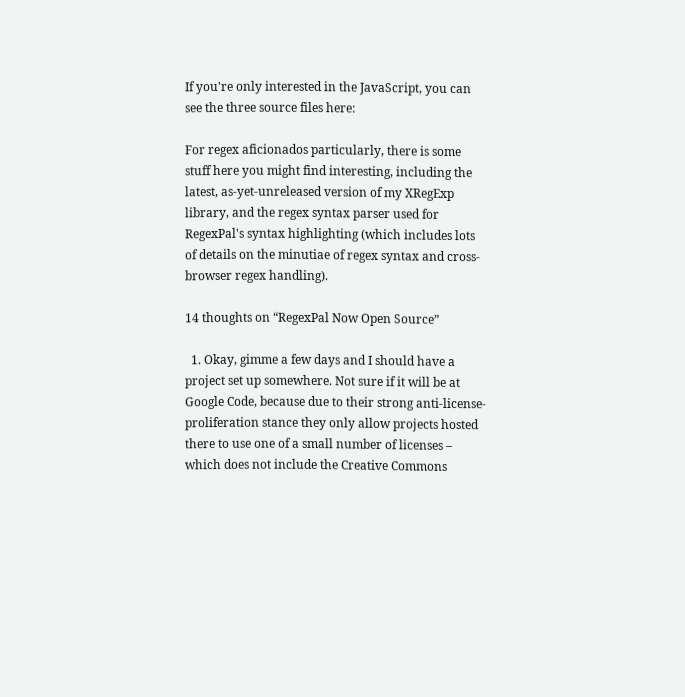If you're only interested in the JavaScript, you can see the three source files here:

For regex aficionados particularly, there is some stuff here you might find interesting, including the latest, as-yet-unreleased version of my XRegExp library, and the regex syntax parser used for RegexPal's syntax highlighting (which includes lots of details on the minutiae of regex syntax and cross-browser regex handling).

14 thoughts on “RegexPal Now Open Source”

  1. Okay, gimme a few days and I should have a project set up somewhere. Not sure if it will be at Google Code, because due to their strong anti-license-proliferation stance they only allow projects hosted there to use one of a small number of licenses – which does not include the Creative Commons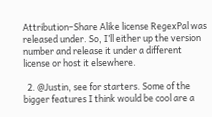Attribution–Share Alike license RegexPal was released under. So, I’ll either up the version number and release it under a different license or host it elsewhere.

  2. @Justin, see for starters. Some of the bigger features I think would be cool are a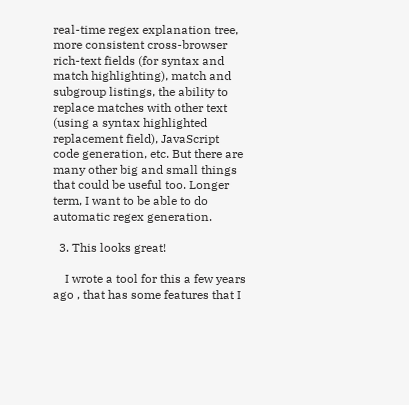real-time regex explanation tree, more consistent cross-browser rich-text fields (for syntax and match highlighting), match and subgroup listings, the ability to replace matches with other text (using a syntax highlighted replacement field), JavaScript code generation, etc. But there are many other big and small things that could be useful too. Longer term, I want to be able to do automatic regex generation.

  3. This looks great!

    I wrote a tool for this a few years ago , that has some features that I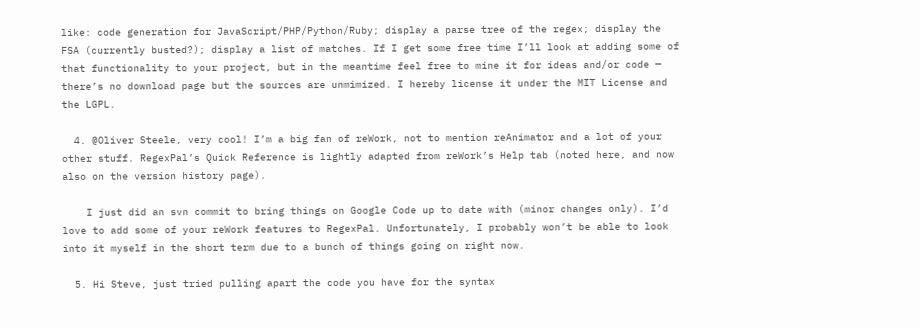like: code generation for JavaScript/PHP/Python/Ruby; display a parse tree of the regex; display the FSA (currently busted?); display a list of matches. If I get some free time I’ll look at adding some of that functionality to your project, but in the meantime feel free to mine it for ideas and/or code — there’s no download page but the sources are unmimized. I hereby license it under the MIT License and the LGPL.

  4. @Oliver Steele, very cool! I’m a big fan of reWork, not to mention reAnimator and a lot of your other stuff. RegexPal’s Quick Reference is lightly adapted from reWork’s Help tab (noted here, and now also on the version history page).

    I just did an svn commit to bring things on Google Code up to date with (minor changes only). I’d love to add some of your reWork features to RegexPal. Unfortunately, I probably won’t be able to look into it myself in the short term due to a bunch of things going on right now.

  5. Hi Steve, just tried pulling apart the code you have for the syntax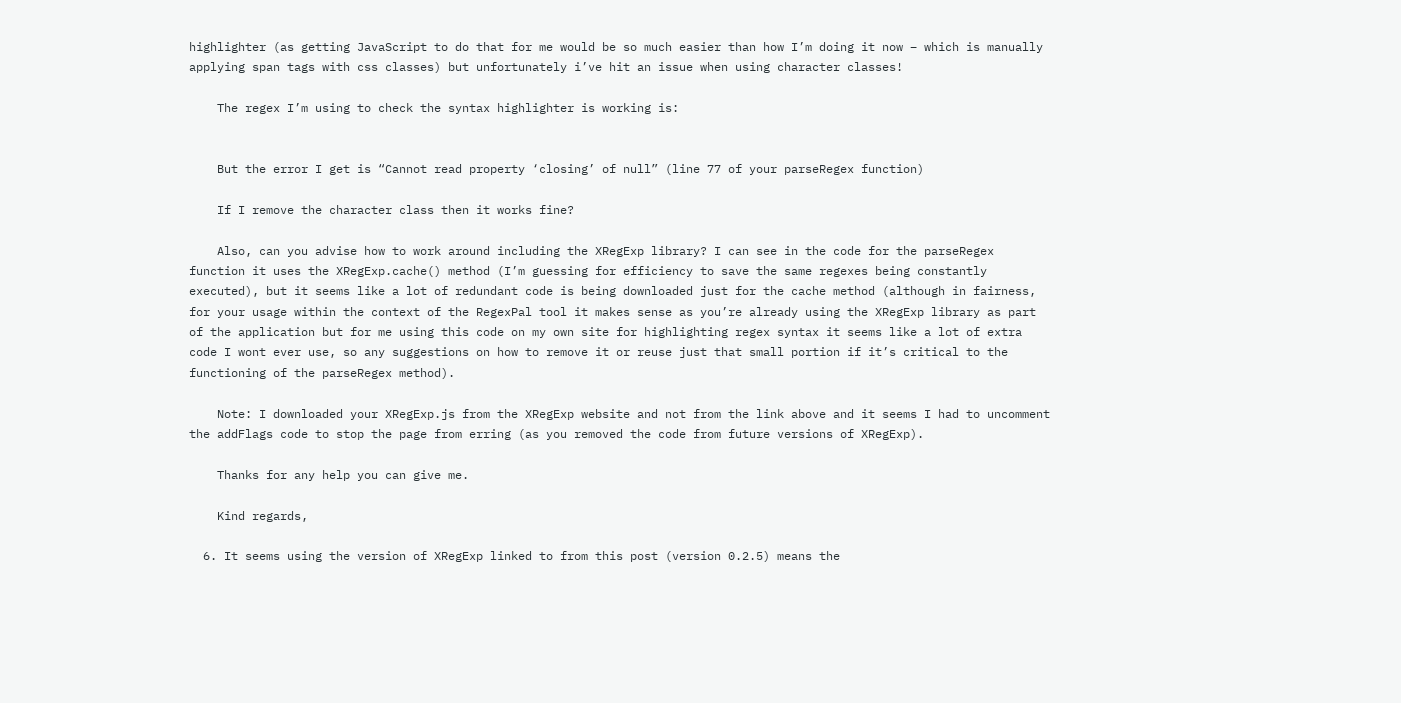highlighter (as getting JavaScript to do that for me would be so much easier than how I’m doing it now – which is manually applying span tags with css classes) but unfortunately i’ve hit an issue when using character classes!

    The regex I’m using to check the syntax highlighter is working is:


    But the error I get is “Cannot read property ‘closing’ of null” (line 77 of your parseRegex function)

    If I remove the character class then it works fine?

    Also, can you advise how to work around including the XRegExp library? I can see in the code for the parseRegex function it uses the XRegExp.cache() method (I’m guessing for efficiency to save the same regexes being constantly executed), but it seems like a lot of redundant code is being downloaded just for the cache method (although in fairness, for your usage within the context of the RegexPal tool it makes sense as you’re already using the XRegExp library as part of the application but for me using this code on my own site for highlighting regex syntax it seems like a lot of extra code I wont ever use, so any suggestions on how to remove it or reuse just that small portion if it’s critical to the functioning of the parseRegex method).

    Note: I downloaded your XRegExp.js from the XRegExp website and not from the link above and it seems I had to uncomment the addFlags code to stop the page from erring (as you removed the code from future versions of XRegExp).

    Thanks for any help you can give me.

    Kind regards,

  6. It seems using the version of XRegExp linked to from this post (version 0.2.5) means the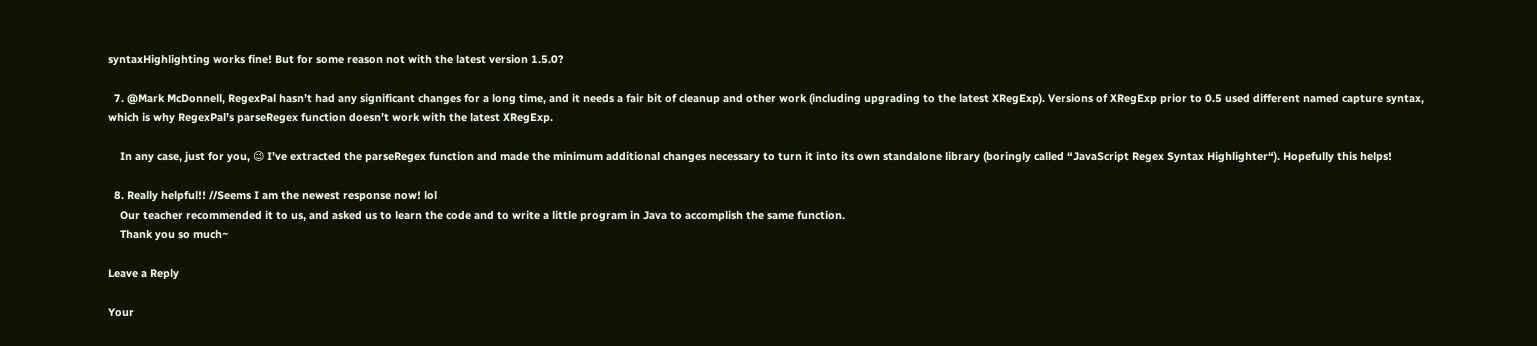syntaxHighlighting works fine! But for some reason not with the latest version 1.5.0?

  7. @Mark McDonnell, RegexPal hasn’t had any significant changes for a long time, and it needs a fair bit of cleanup and other work (including upgrading to the latest XRegExp). Versions of XRegExp prior to 0.5 used different named capture syntax, which is why RegexPal’s parseRegex function doesn’t work with the latest XRegExp.

    In any case, just for you, 😉 I’ve extracted the parseRegex function and made the minimum additional changes necessary to turn it into its own standalone library (boringly called “JavaScript Regex Syntax Highlighter“). Hopefully this helps!

  8. Really helpful!! //Seems I am the newest response now! lol
    Our teacher recommended it to us, and asked us to learn the code and to write a little program in Java to accomplish the same function.
    Thank you so much~

Leave a Reply

Your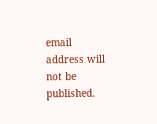email address will not be published.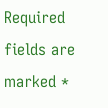Required fields are marked *